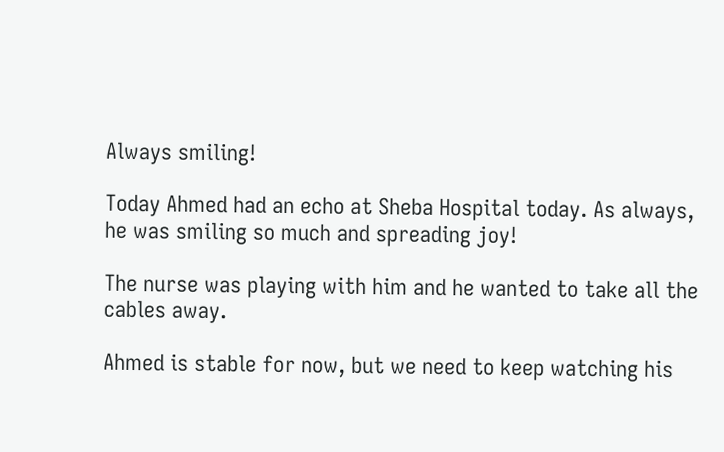Always smiling!

Today Ahmed had an echo at Sheba Hospital today. As always, he was smiling so much and spreading joy!

The nurse was playing with him and he wanted to take all the cables away.

Ahmed is stable for now, but we need to keep watching his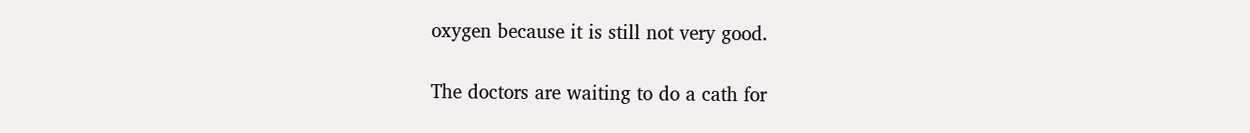oxygen because it is still not very good.

The doctors are waiting to do a cath for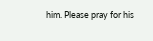him. Please pray for his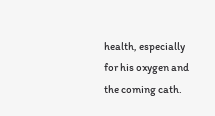health, especially for his oxygen and the coming cath.